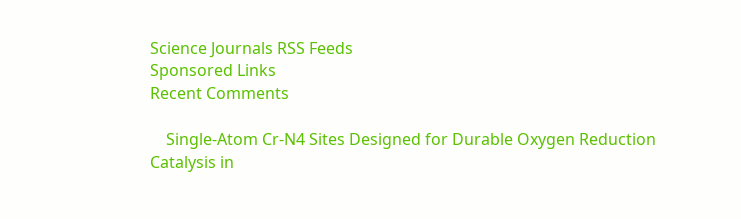Science Journals RSS Feeds
Sponsored Links
Recent Comments

    Single‐Atom Cr‐N4 Sites Designed for Durable Oxygen Reduction Catalysis in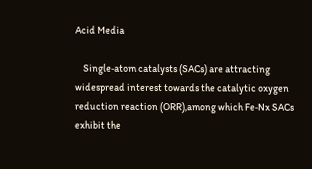Acid Media

    Single‐atom catalysts (SACs) are attracting widespread interest towards the catalytic oxygen reduction reaction (ORR),among which Fe‐Nx SACs exhibit the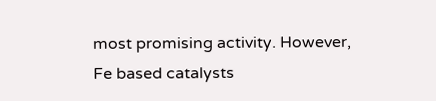most promising activity. However, Fe based catalysts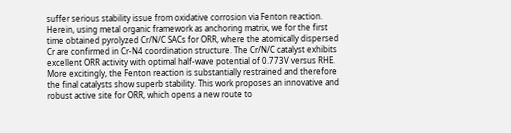suffer serious stability issue from oxidative corrosion via Fenton reaction. Herein, using metal organic framework as anchoring matrix, we for the first time obtained pyrolyzed Cr/N/C SACs for ORR, where the atomically dispersed Cr are confirmed in Cr‐N4 coordination structure. The Cr/N/C catalyst exhibits excellent ORR activity with optimal half‐wave potential of 0.773V versus RHE. More excitingly, the Fenton reaction is substantially restrained and therefore the final catalysts show superb stability. This work proposes an innovative and robust active site for ORR, which opens a new route to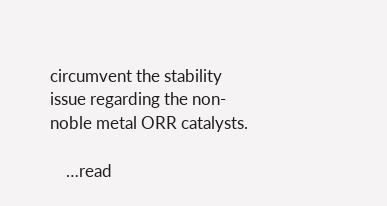circumvent the stability issue regarding the non‐noble metal ORR catalysts.

    …read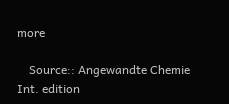more

    Source:: Angewandte Chemie Int. edition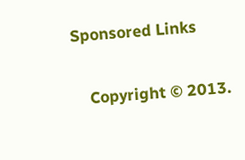Sponsored Links

    Copyright © 2013.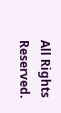All Rights Reserved.